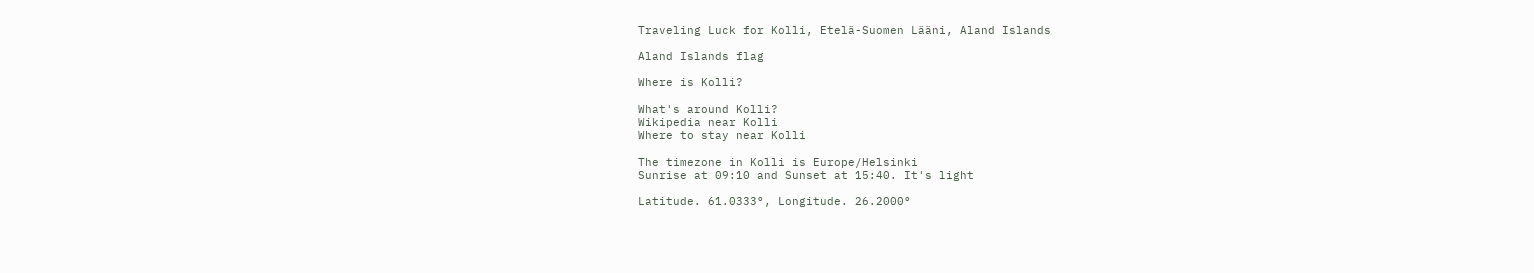Traveling Luck for Kolli, Etelä-Suomen Lääni, Aland Islands

Aland Islands flag

Where is Kolli?

What's around Kolli?
Wikipedia near Kolli
Where to stay near Kolli

The timezone in Kolli is Europe/Helsinki
Sunrise at 09:10 and Sunset at 15:40. It's light

Latitude. 61.0333°, Longitude. 26.2000°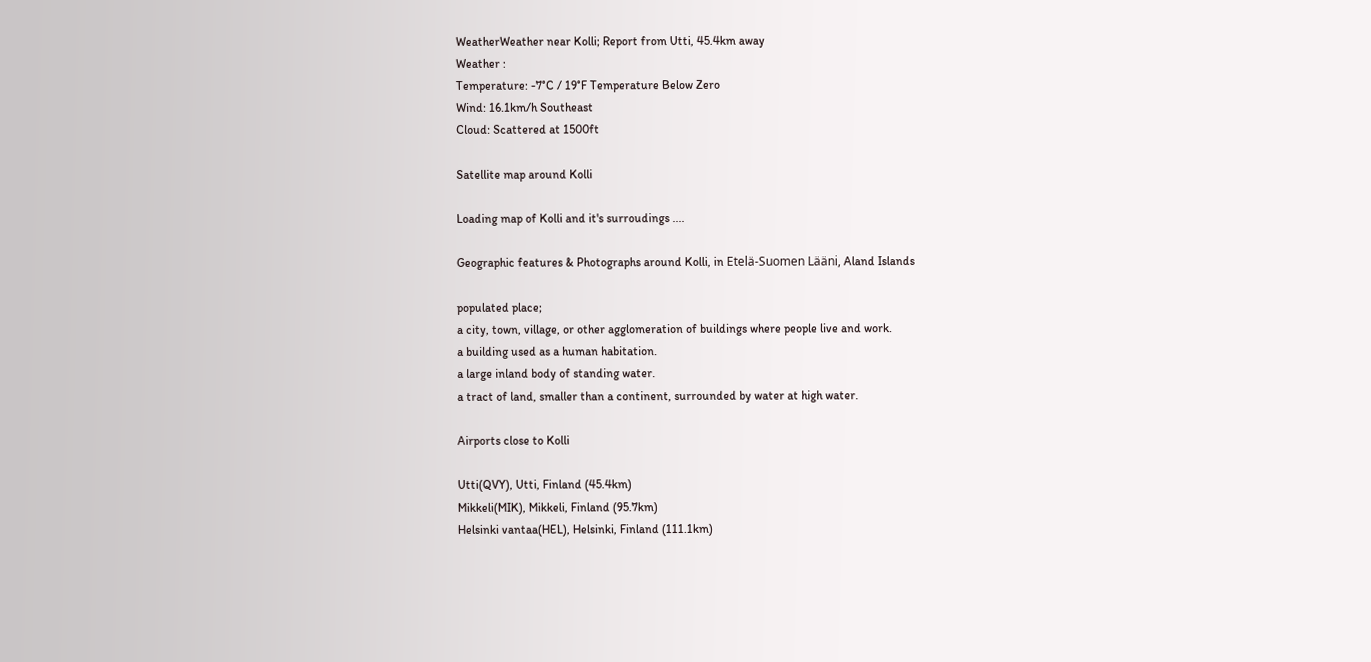WeatherWeather near Kolli; Report from Utti, 45.4km away
Weather :
Temperature: -7°C / 19°F Temperature Below Zero
Wind: 16.1km/h Southeast
Cloud: Scattered at 1500ft

Satellite map around Kolli

Loading map of Kolli and it's surroudings ....

Geographic features & Photographs around Kolli, in Etelä-Suomen Lääni, Aland Islands

populated place;
a city, town, village, or other agglomeration of buildings where people live and work.
a building used as a human habitation.
a large inland body of standing water.
a tract of land, smaller than a continent, surrounded by water at high water.

Airports close to Kolli

Utti(QVY), Utti, Finland (45.4km)
Mikkeli(MIK), Mikkeli, Finland (95.7km)
Helsinki vantaa(HEL), Helsinki, Finland (111.1km)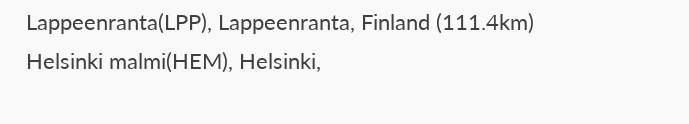Lappeenranta(LPP), Lappeenranta, Finland (111.4km)
Helsinki malmi(HEM), Helsinki,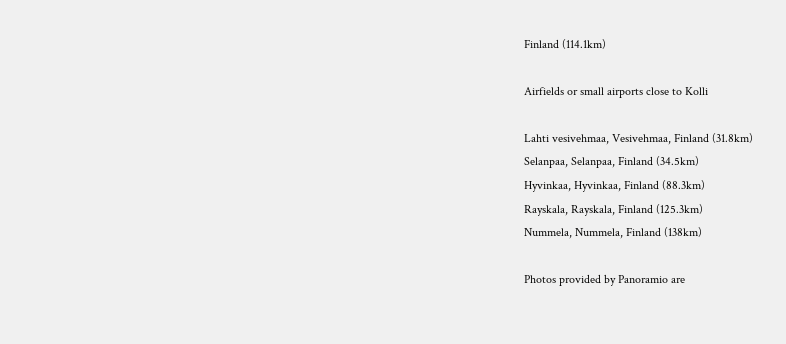Finland (114.1km)

Airfields or small airports close to Kolli

Lahti vesivehmaa, Vesivehmaa, Finland (31.8km)
Selanpaa, Selanpaa, Finland (34.5km)
Hyvinkaa, Hyvinkaa, Finland (88.3km)
Rayskala, Rayskala, Finland (125.3km)
Nummela, Nummela, Finland (138km)

Photos provided by Panoramio are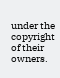under the copyright of their owners.